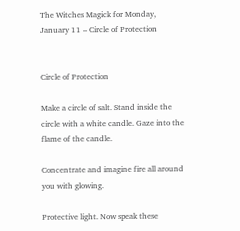The Witches Magick for Monday, January 11 – Circle of Protection


Circle of Protection

Make a circle of salt. Stand inside the circle with a white candle. Gaze into the flame of the candle.

Concentrate and imagine fire all around you with glowing.

Protective light. Now speak these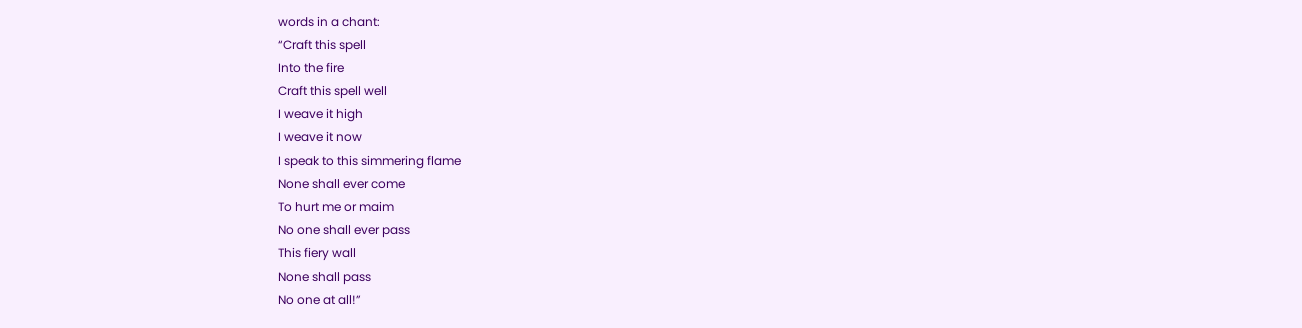words in a chant:
“Craft this spell
Into the fire
Craft this spell well
I weave it high
I weave it now
I speak to this simmering flame
None shall ever come
To hurt me or maim
No one shall ever pass
This fiery wall
None shall pass
No one at all!”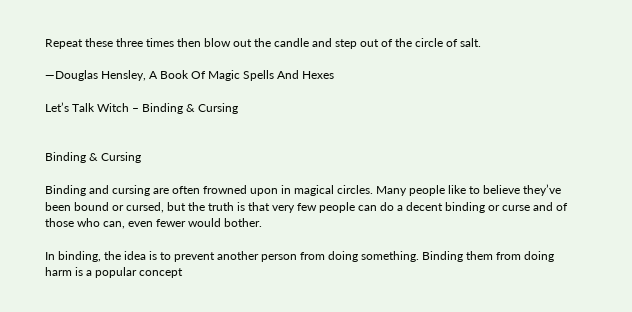Repeat these three times then blow out the candle and step out of the circle of salt.

—Douglas Hensley, A Book Of Magic Spells And Hexes

Let’s Talk Witch – Binding & Cursing


Binding & Cursing

Binding and cursing are often frowned upon in magical circles. Many people like to believe they’ve been bound or cursed, but the truth is that very few people can do a decent binding or curse and of those who can, even fewer would bother.

In binding, the idea is to prevent another person from doing something. Binding them from doing harm is a popular concept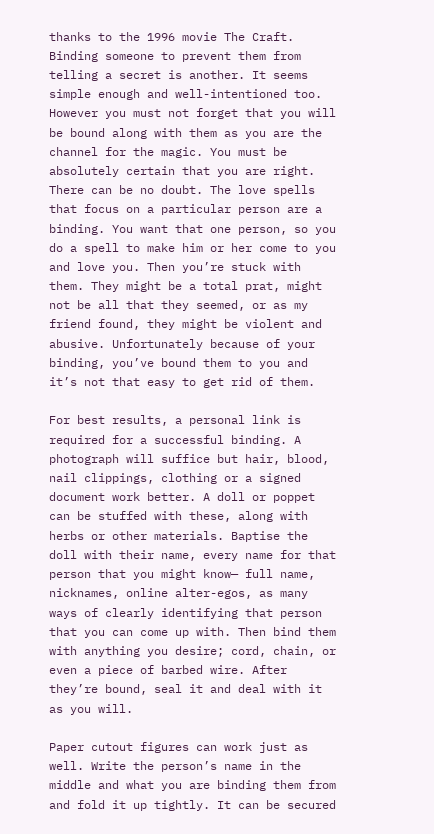thanks to the 1996 movie The Craft. Binding someone to prevent them from telling a secret is another. It seems simple enough and well-intentioned too. However you must not forget that you will be bound along with them as you are the channel for the magic. You must be absolutely certain that you are right. There can be no doubt. The love spells that focus on a particular person are a binding. You want that one person, so you do a spell to make him or her come to you and love you. Then you’re stuck with them. They might be a total prat, might not be all that they seemed, or as my friend found, they might be violent and abusive. Unfortunately because of your binding, you’ve bound them to you and it’s not that easy to get rid of them.

For best results, a personal link is required for a successful binding. A photograph will suffice but hair, blood, nail clippings, clothing or a signed document work better. A doll or poppet can be stuffed with these, along with herbs or other materials. Baptise the doll with their name, every name for that person that you might know— full name, nicknames, online alter-egos, as many ways of clearly identifying that person that you can come up with. Then bind them with anything you desire; cord, chain, or even a piece of barbed wire. After they’re bound, seal it and deal with it as you will.

Paper cutout figures can work just as well. Write the person’s name in the middle and what you are binding them from and fold it up tightly. It can be secured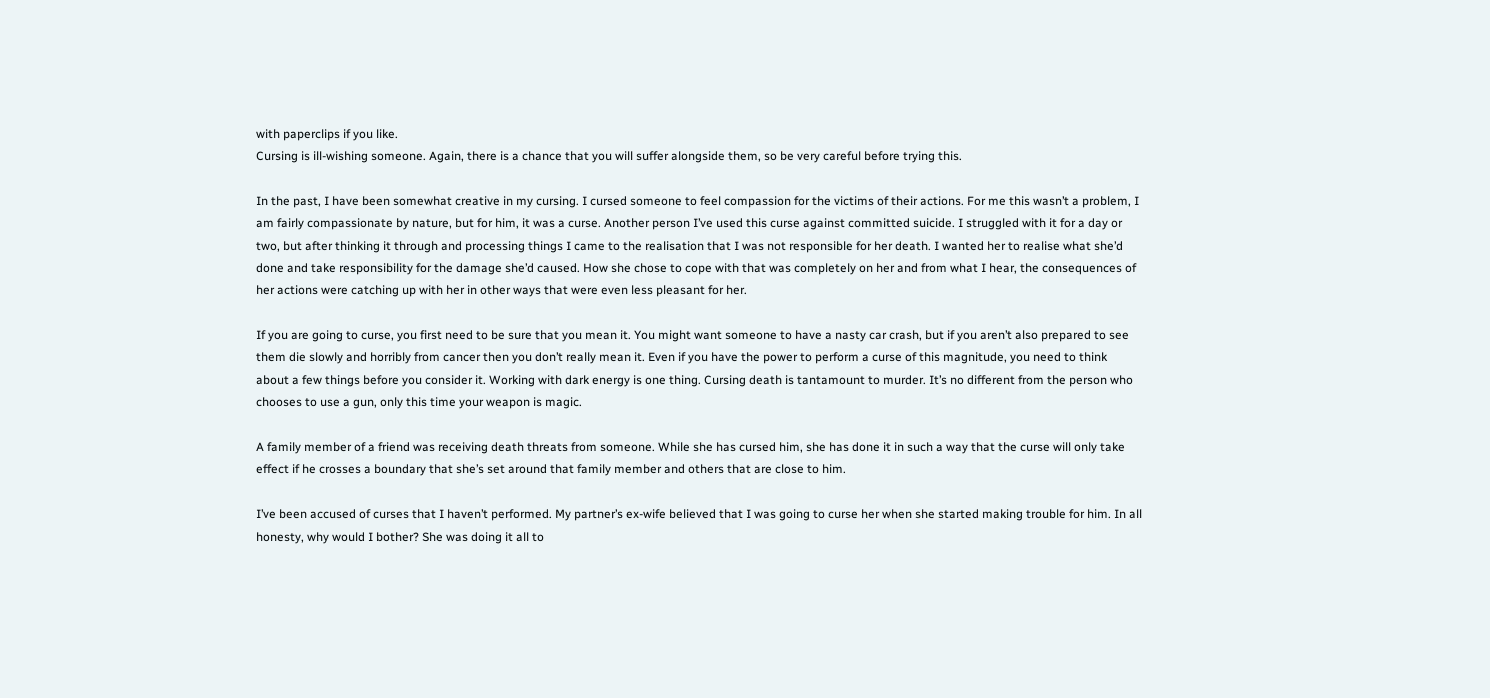with paperclips if you like.
Cursing is ill-wishing someone. Again, there is a chance that you will suffer alongside them, so be very careful before trying this.

In the past, I have been somewhat creative in my cursing. I cursed someone to feel compassion for the victims of their actions. For me this wasn’t a problem, I am fairly compassionate by nature, but for him, it was a curse. Another person I’ve used this curse against committed suicide. I struggled with it for a day or two, but after thinking it through and processing things I came to the realisation that I was not responsible for her death. I wanted her to realise what she’d done and take responsibility for the damage she’d caused. How she chose to cope with that was completely on her and from what I hear, the consequences of her actions were catching up with her in other ways that were even less pleasant for her.

If you are going to curse, you first need to be sure that you mean it. You might want someone to have a nasty car crash, but if you aren’t also prepared to see them die slowly and horribly from cancer then you don’t really mean it. Even if you have the power to perform a curse of this magnitude, you need to think about a few things before you consider it. Working with dark energy is one thing. Cursing death is tantamount to murder. It’s no different from the person who chooses to use a gun, only this time your weapon is magic.

A family member of a friend was receiving death threats from someone. While she has cursed him, she has done it in such a way that the curse will only take effect if he crosses a boundary that she’s set around that family member and others that are close to him.

I’ve been accused of curses that I haven’t performed. My partner’s ex-wife believed that I was going to curse her when she started making trouble for him. In all honesty, why would I bother? She was doing it all to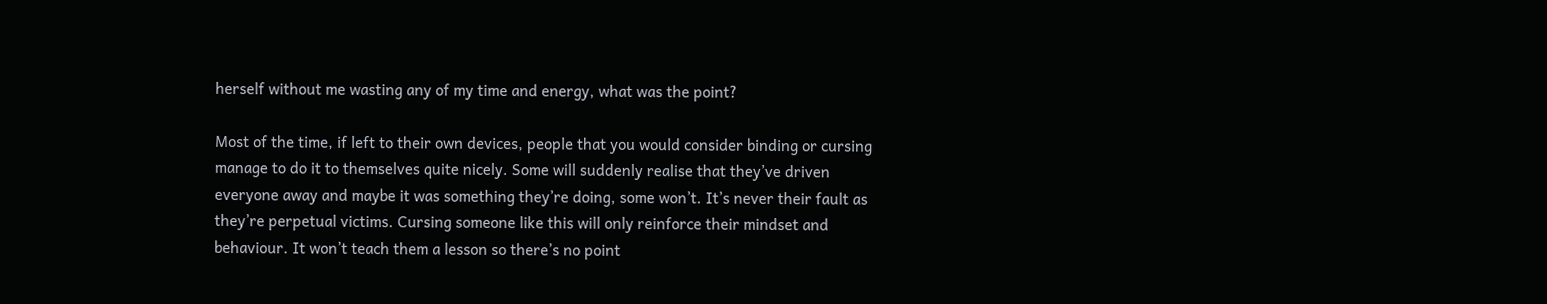herself without me wasting any of my time and energy, what was the point?

Most of the time, if left to their own devices, people that you would consider binding or cursing manage to do it to themselves quite nicely. Some will suddenly realise that they’ve driven everyone away and maybe it was something they’re doing, some won’t. It’s never their fault as they’re perpetual victims. Cursing someone like this will only reinforce their mindset and behaviour. It won’t teach them a lesson so there’s no point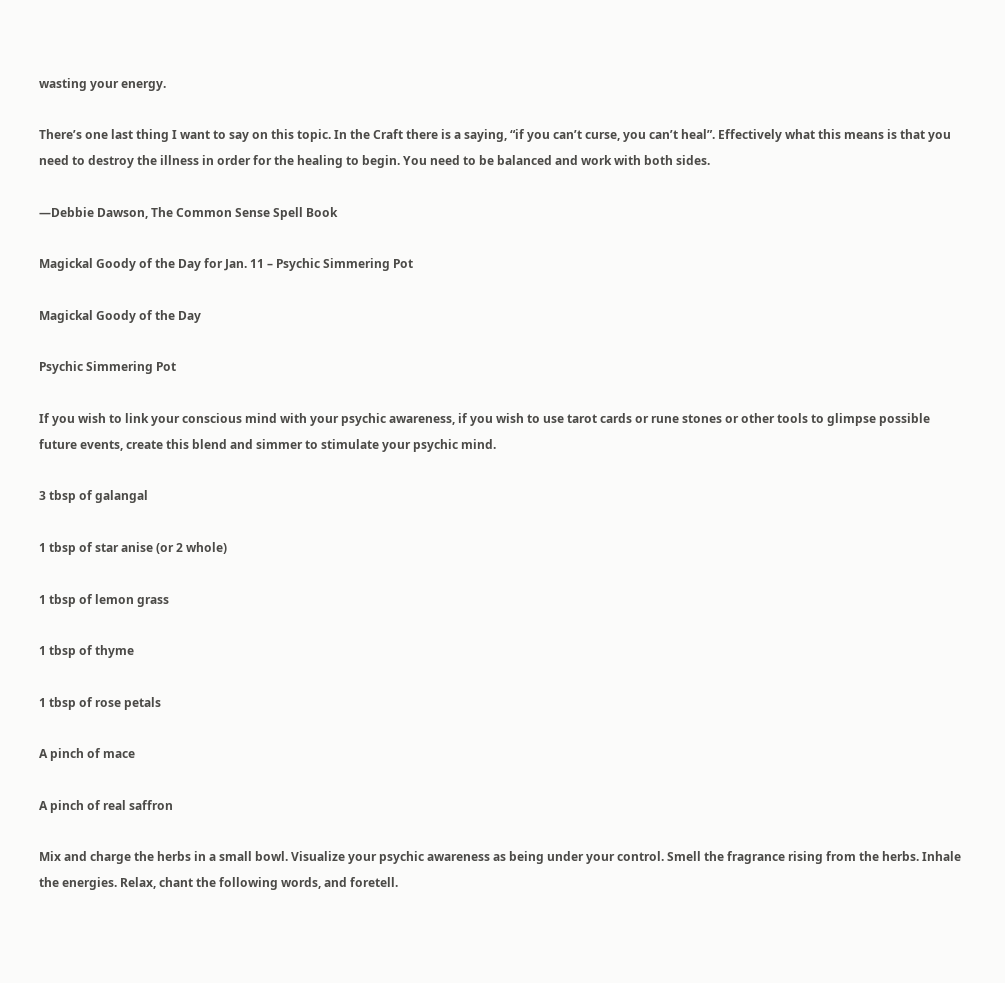wasting your energy.

There’s one last thing I want to say on this topic. In the Craft there is a saying, “if you can’t curse, you can’t heal”. Effectively what this means is that you need to destroy the illness in order for the healing to begin. You need to be balanced and work with both sides.

—Debbie Dawson, The Common Sense Spell Book

Magickal Goody of the Day for Jan. 11 – Psychic Simmering Pot

Magickal Goody of the Day

Psychic Simmering Pot

If you wish to link your conscious mind with your psychic awareness, if you wish to use tarot cards or rune stones or other tools to glimpse possible future events, create this blend and simmer to stimulate your psychic mind.

3 tbsp of galangal

1 tbsp of star anise (or 2 whole)

1 tbsp of lemon grass

1 tbsp of thyme

1 tbsp of rose petals

A pinch of mace

A pinch of real saffron

Mix and charge the herbs in a small bowl. Visualize your psychic awareness as being under your control. Smell the fragrance rising from the herbs. Inhale the energies. Relax, chant the following words, and foretell.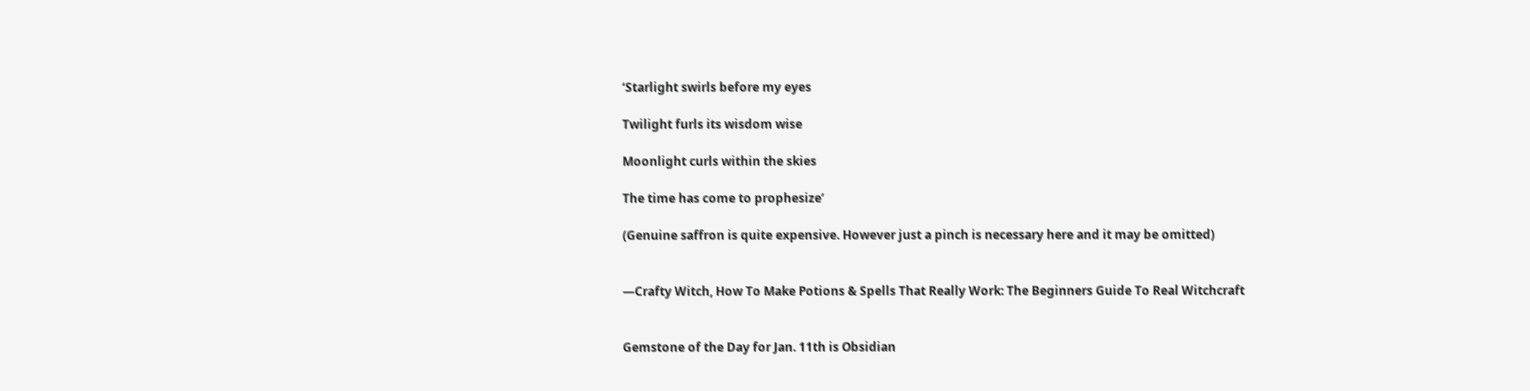‘Starlight swirls before my eyes

Twilight furls its wisdom wise

Moonlight curls within the skies

The time has come to prophesize’

(Genuine saffron is quite expensive. However just a pinch is necessary here and it may be omitted)


—Crafty Witch, How To Make Potions & Spells That Really Work: The Beginners Guide To Real Witchcraft


Gemstone of the Day for Jan. 11th is Obsidian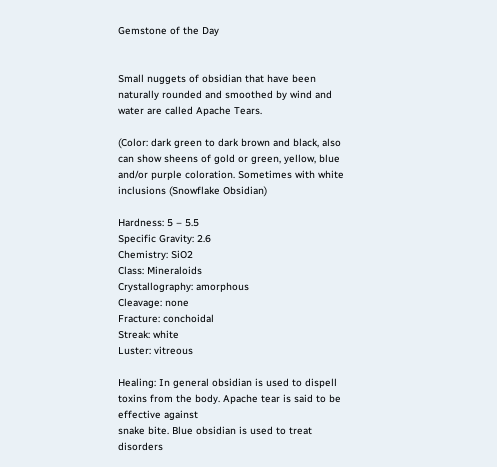Gemstone of the Day


Small nuggets of obsidian that have been naturally rounded and smoothed by wind and water are called Apache Tears.

(Color: dark green to dark brown and black, also can show sheens of gold or green, yellow, blue and/or purple coloration. Sometimes with white inclusions (Snowflake Obsidian)

Hardness: 5 – 5.5
Specific Gravity: 2.6
Chemistry: SiO2
Class: Mineraloids
Crystallography: amorphous
Cleavage: none
Fracture: conchoidal
Streak: white
Luster: vitreous

Healing: In general obsidian is used to dispell toxins from the body. Apache tear is said to be effective against
snake bite. Blue obsidian is used to treat disorders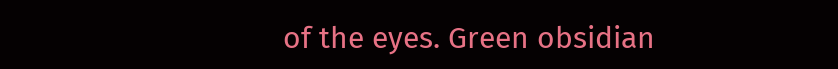of the eyes. Green obsidian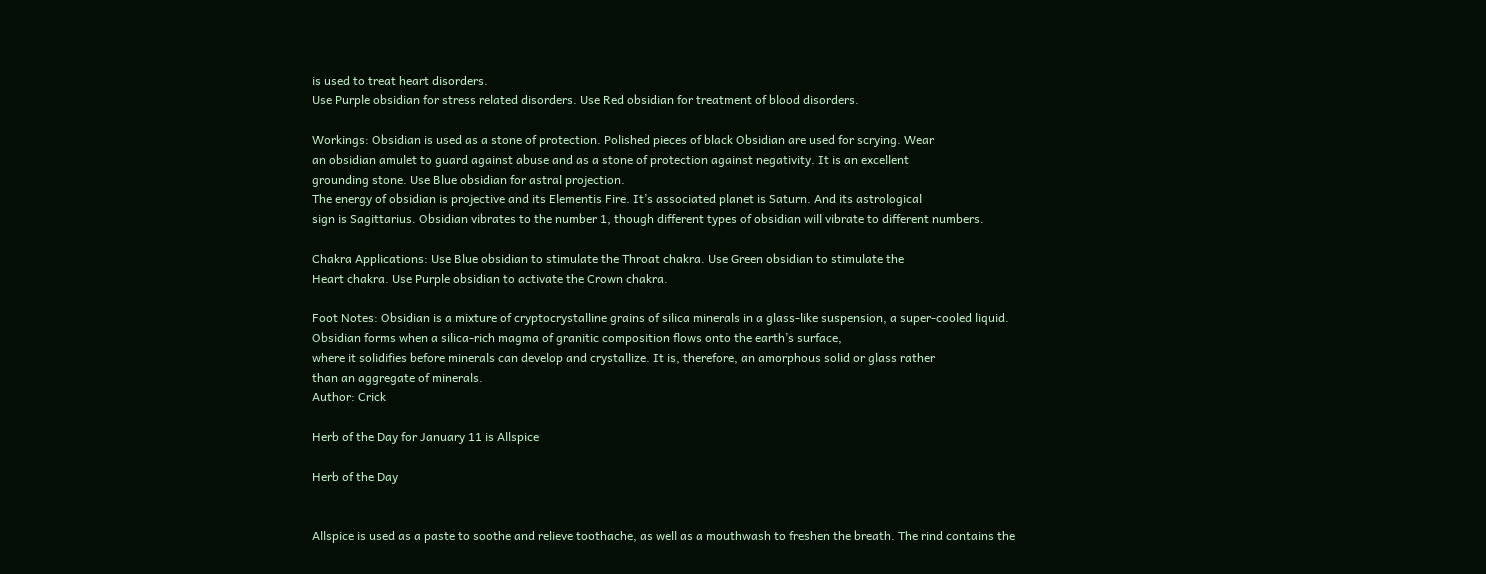is used to treat heart disorders.
Use Purple obsidian for stress related disorders. Use Red obsidian for treatment of blood disorders.

Workings: Obsidian is used as a stone of protection. Polished pieces of black Obsidian are used for scrying. Wear
an obsidian amulet to guard against abuse and as a stone of protection against negativity. It is an excellent
grounding stone. Use Blue obsidian for astral projection.
The energy of obsidian is projective and its Elementis Fire. It’s associated planet is Saturn. And its astrological
sign is Sagittarius. Obsidian vibrates to the number 1, though different types of obsidian will vibrate to different numbers.

Chakra Applications: Use Blue obsidian to stimulate the Throat chakra. Use Green obsidian to stimulate the
Heart chakra. Use Purple obsidian to activate the Crown chakra.

Foot Notes: Obsidian is a mixture of cryptocrystalline grains of silica minerals in a glass-like suspension, a super-cooled liquid. Obsidian forms when a silica-rich magma of granitic composition flows onto the earth’s surface,
where it solidifies before minerals can develop and crystallize. It is, therefore, an amorphous solid or glass rather
than an aggregate of minerals.
Author: Crick

Herb of the Day for January 11 is Allspice

Herb of the Day


Allspice is used as a paste to soothe and relieve toothache, as well as a mouthwash to freshen the breath. The rind contains the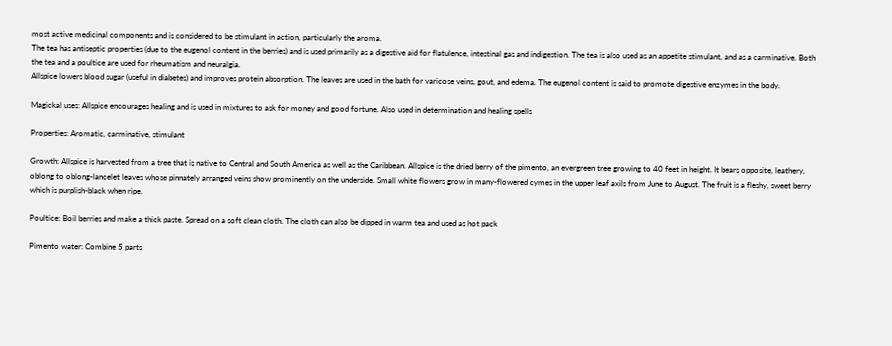most active medicinal components and is considered to be stimulant in action, particularly the aroma.
The tea has antiseptic properties (due to the eugenol content in the berries) and is used primarily as a digestive aid for flatulence, intestinal gas and indigestion. The tea is also used as an appetite stimulant, and as a carminative. Both the tea and a poultice are used for rheumatism and neuralgia.
Allspice lowers blood sugar (useful in diabetes) and improves protein absorption. The leaves are used in the bath for varicose veins, gout, and edema. The eugenol content is said to promote digestive enzymes in the body.

Magickal uses: Allspice encourages healing and is used in mixtures to ask for money and good fortune. Also used in determination and healing spells

Properties: Aromatic, carminative, stimulant

Growth: Allspice is harvested from a tree that is native to Central and South America as well as the Caribbean. Allspice is the dried berry of the pimento, an evergreen tree growing to 40 feet in height. It bears opposite, leathery, oblong to oblong-lancelet leaves whose pinnately arranged veins show prominently on the underside. Small white flowers grow in many-flowered cymes in the upper leaf axils from June to August. The fruit is a fleshy, sweet berry which is purplish-black when ripe.

Poultice: Boil berries and make a thick paste. Spread on a soft clean cloth. The cloth can also be dipped in warm tea and used as hot pack

Pimento water: Combine 5 parts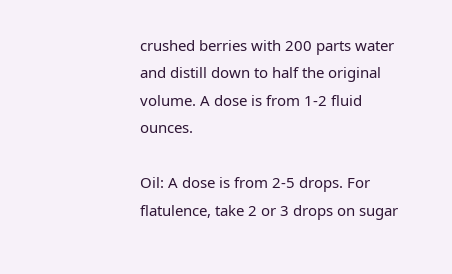crushed berries with 200 parts water and distill down to half the original volume. A dose is from 1-2 fluid ounces.

Oil: A dose is from 2-5 drops. For flatulence, take 2 or 3 drops on sugar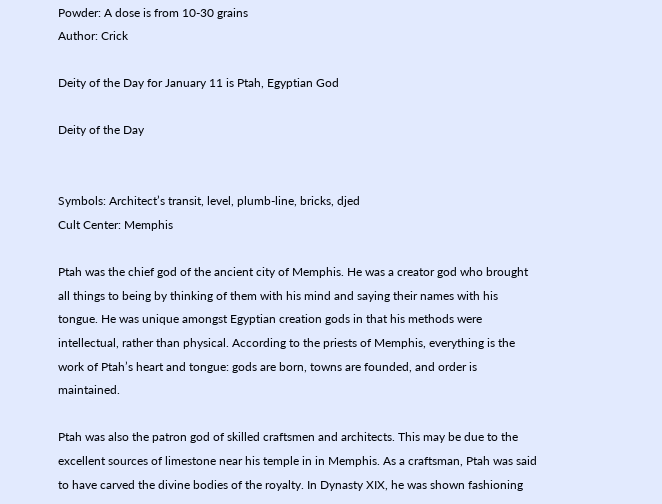Powder: A dose is from 10-30 grains
Author: Crick

Deity of the Day for January 11 is Ptah, Egyptian God

Deity of the Day


Symbols: Architect’s transit, level, plumb-line, bricks, djed
Cult Center: Memphis

Ptah was the chief god of the ancient city of Memphis. He was a creator god who brought all things to being by thinking of them with his mind and saying their names with his tongue. He was unique amongst Egyptian creation gods in that his methods were intellectual, rather than physical. According to the priests of Memphis, everything is the work of Ptah’s heart and tongue: gods are born, towns are founded, and order is maintained.

Ptah was also the patron god of skilled craftsmen and architects. This may be due to the excellent sources of limestone near his temple in in Memphis. As a craftsman, Ptah was said to have carved the divine bodies of the royalty. In Dynasty XIX, he was shown fashioning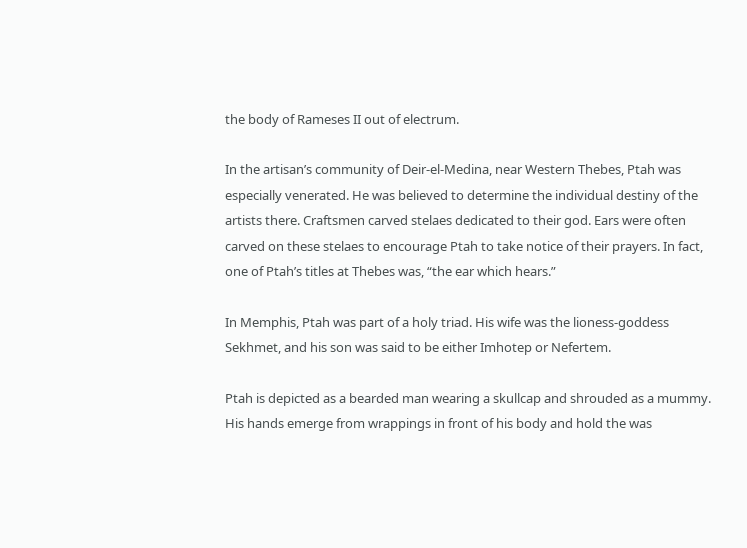the body of Rameses II out of electrum.

In the artisan’s community of Deir-el-Medina, near Western Thebes, Ptah was especially venerated. He was believed to determine the individual destiny of the artists there. Craftsmen carved stelaes dedicated to their god. Ears were often carved on these stelaes to encourage Ptah to take notice of their prayers. In fact, one of Ptah’s titles at Thebes was, “the ear which hears.”

In Memphis, Ptah was part of a holy triad. His wife was the lioness-goddess Sekhmet, and his son was said to be either Imhotep or Nefertem.

Ptah is depicted as a bearded man wearing a skullcap and shrouded as a mummy. His hands emerge from wrappings in front of his body and hold the was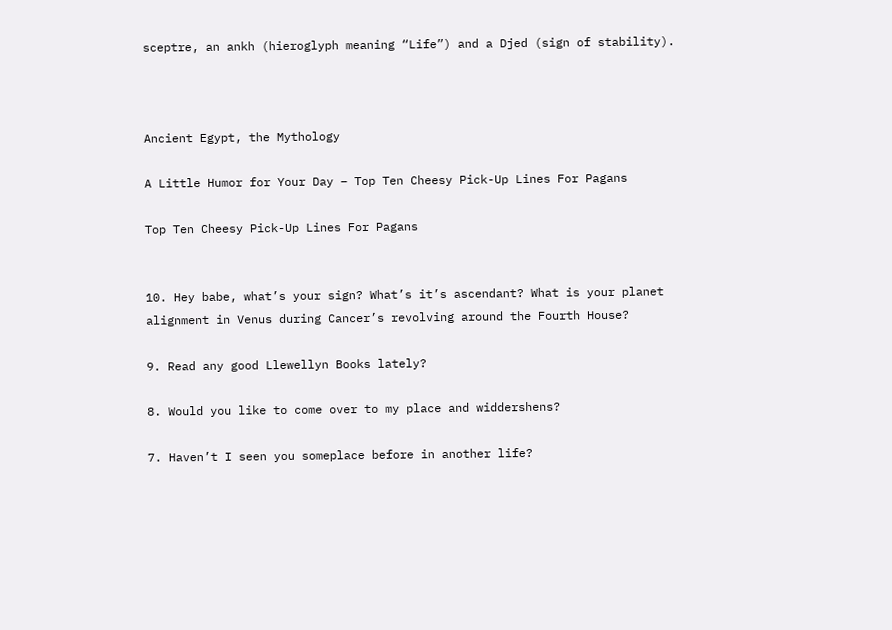sceptre, an ankh (hieroglyph meaning “Life”) and a Djed (sign of stability).



Ancient Egypt, the Mythology

A Little Humor for Your Day – Top Ten Cheesy Pick-Up Lines For Pagans

Top Ten Cheesy Pick-Up Lines For Pagans


10. Hey babe, what’s your sign? What’s it’s ascendant? What is your planet alignment in Venus during Cancer’s revolving around the Fourth House?

9. Read any good Llewellyn Books lately?

8. Would you like to come over to my place and widdershens?

7. Haven’t I seen you someplace before in another life?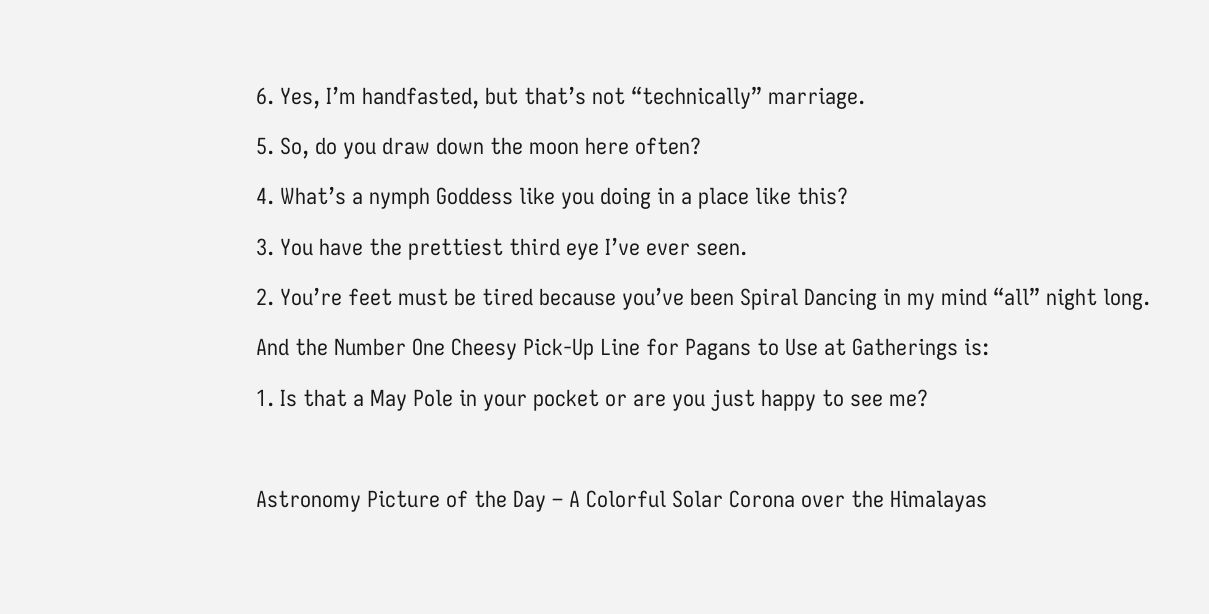6. Yes, I’m handfasted, but that’s not “technically” marriage.

5. So, do you draw down the moon here often?

4. What’s a nymph Goddess like you doing in a place like this?

3. You have the prettiest third eye I’ve ever seen.

2. You’re feet must be tired because you’ve been Spiral Dancing in my mind “all” night long.

And the Number One Cheesy Pick-Up Line for Pagans to Use at Gatherings is:

1. Is that a May Pole in your pocket or are you just happy to see me?



Astronomy Picture of the Day – A Colorful Solar Corona over the Himalayas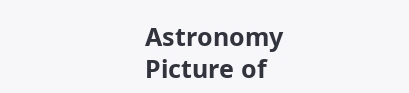Astronomy Picture of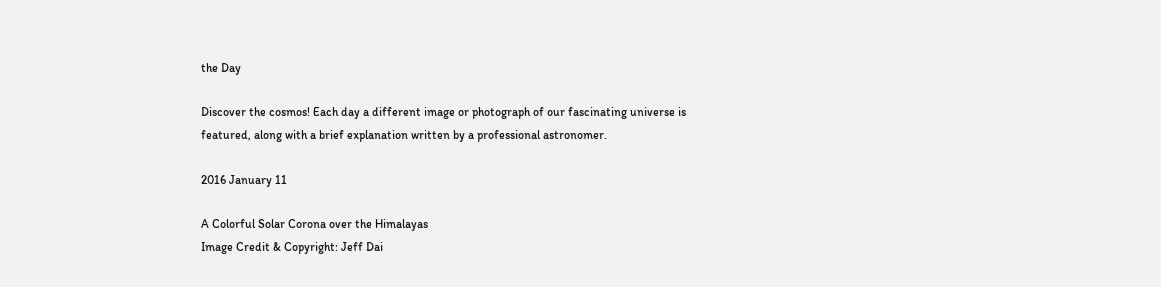the Day

Discover the cosmos! Each day a different image or photograph of our fascinating universe is featured, along with a brief explanation written by a professional astronomer.

2016 January 11

A Colorful Solar Corona over the Himalayas
Image Credit & Copyright: Jeff Dai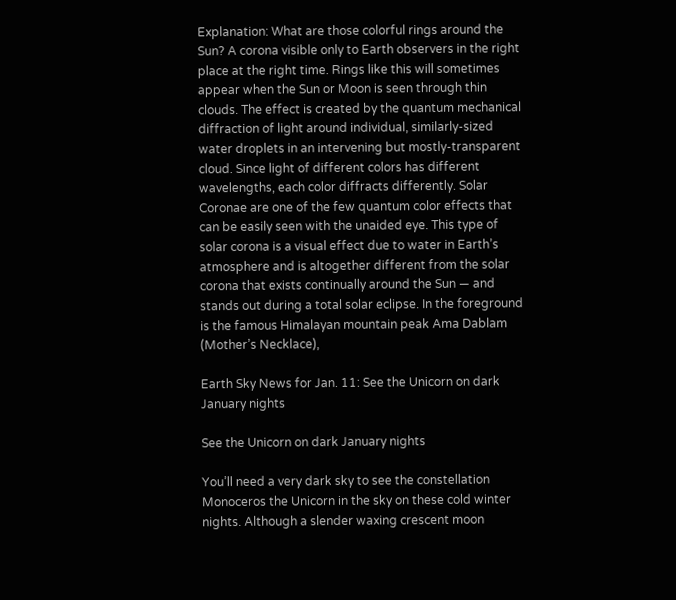Explanation: What are those colorful rings around the Sun? A corona visible only to Earth observers in the right place at the right time. Rings like this will sometimes appear when the Sun or Moon is seen through thin clouds. The effect is created by the quantum mechanical diffraction of light around individual, similarly-sized water droplets in an intervening but mostly-transparent cloud. Since light of different colors has different wavelengths, each color diffracts differently. Solar Coronae are one of the few quantum color effects that can be easily seen with the unaided eye. This type of solar corona is a visual effect due to water in Earth’s atmosphere and is altogether different from the solar corona that exists continually around the Sun — and stands out during a total solar eclipse. In the foreground is the famous Himalayan mountain peak Ama Dablam (Mother’s Necklace),

Earth Sky News for Jan. 11: See the Unicorn on dark January nights

See the Unicorn on dark January nights

You’ll need a very dark sky to see the constellation Monoceros the Unicorn in the sky on these cold winter nights. Although a slender waxing crescent moon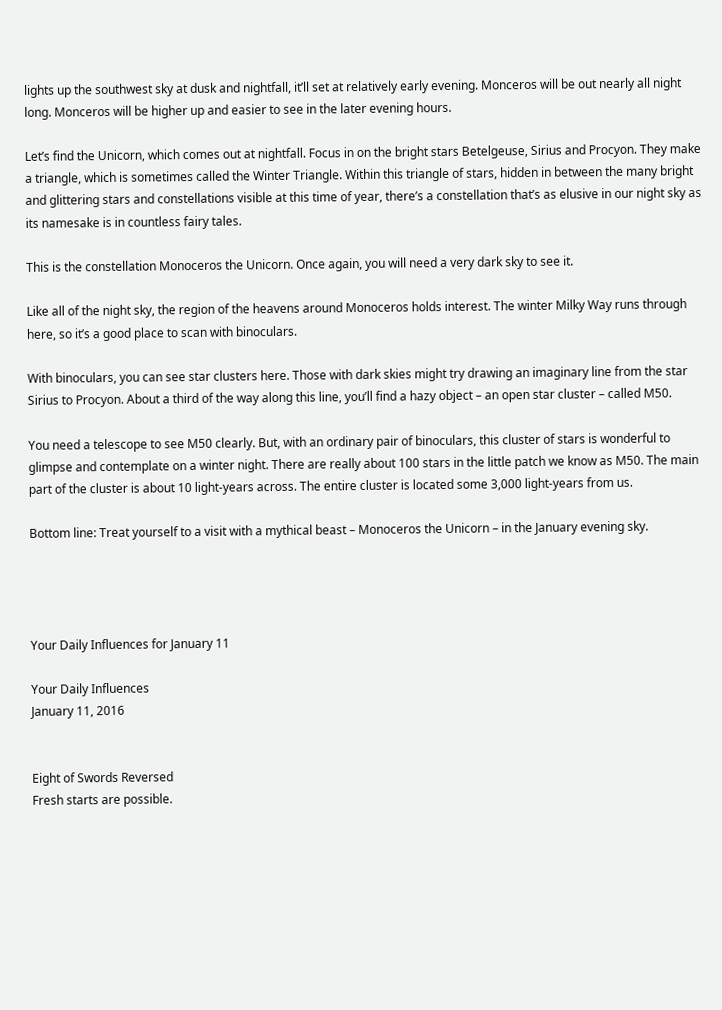lights up the southwest sky at dusk and nightfall, it’ll set at relatively early evening. Monceros will be out nearly all night long. Monceros will be higher up and easier to see in the later evening hours.

Let’s find the Unicorn, which comes out at nightfall. Focus in on the bright stars Betelgeuse, Sirius and Procyon. They make a triangle, which is sometimes called the Winter Triangle. Within this triangle of stars, hidden in between the many bright and glittering stars and constellations visible at this time of year, there’s a constellation that’s as elusive in our night sky as its namesake is in countless fairy tales.

This is the constellation Monoceros the Unicorn. Once again, you will need a very dark sky to see it.

Like all of the night sky, the region of the heavens around Monoceros holds interest. The winter Milky Way runs through here, so it’s a good place to scan with binoculars.

With binoculars, you can see star clusters here. Those with dark skies might try drawing an imaginary line from the star Sirius to Procyon. About a third of the way along this line, you’ll find a hazy object – an open star cluster – called M50.

You need a telescope to see M50 clearly. But, with an ordinary pair of binoculars, this cluster of stars is wonderful to glimpse and contemplate on a winter night. There are really about 100 stars in the little patch we know as M50. The main part of the cluster is about 10 light-years across. The entire cluster is located some 3,000 light-years from us.

Bottom line: Treat yourself to a visit with a mythical beast – Monoceros the Unicorn – in the January evening sky.




Your Daily Influences for January 11

Your Daily Influences
January 11, 2016


Eight of Swords Reversed
Fresh starts are possible.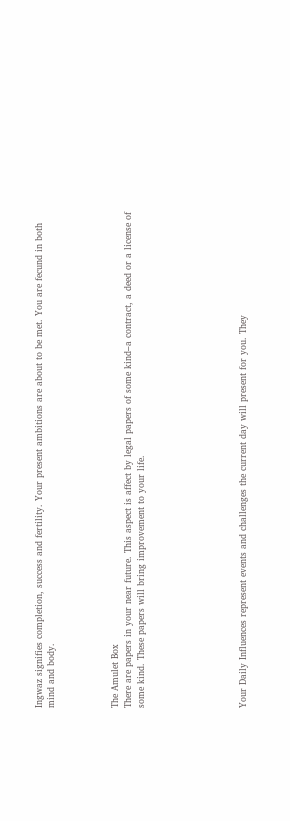Ingwaz signifies completion, success and fertility. Your present ambitions are about to be met. You are fecund in both mind and body.




The Amulet Box
There are papers in your near future. This aspect is affect by legal papers of some kind–a contract, a deed or a license of some kind. These papers will bring improvement to your life.







Your Daily Influences represent events and challenges the current day will present for you. They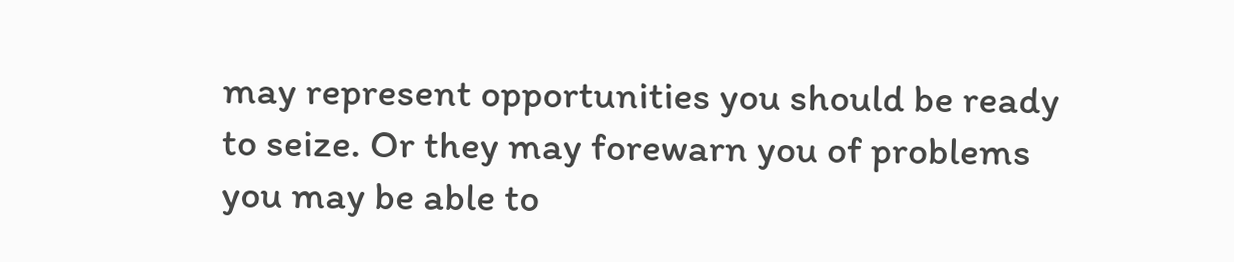may represent opportunities you should be ready to seize. Or they may forewarn you of problems you may be able to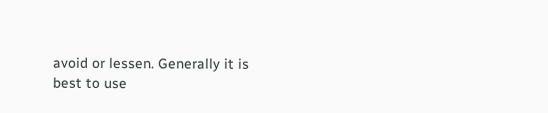avoid or lessen. Generally it is best to use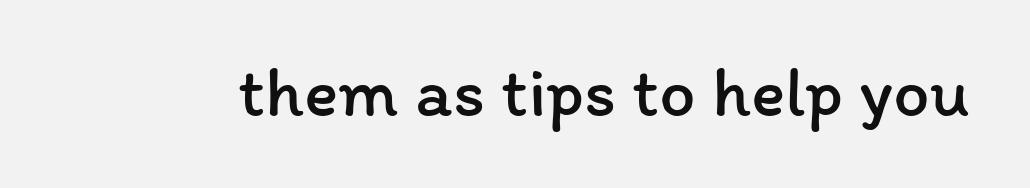them as tips to help you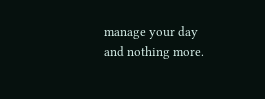manage your day and nothing more.